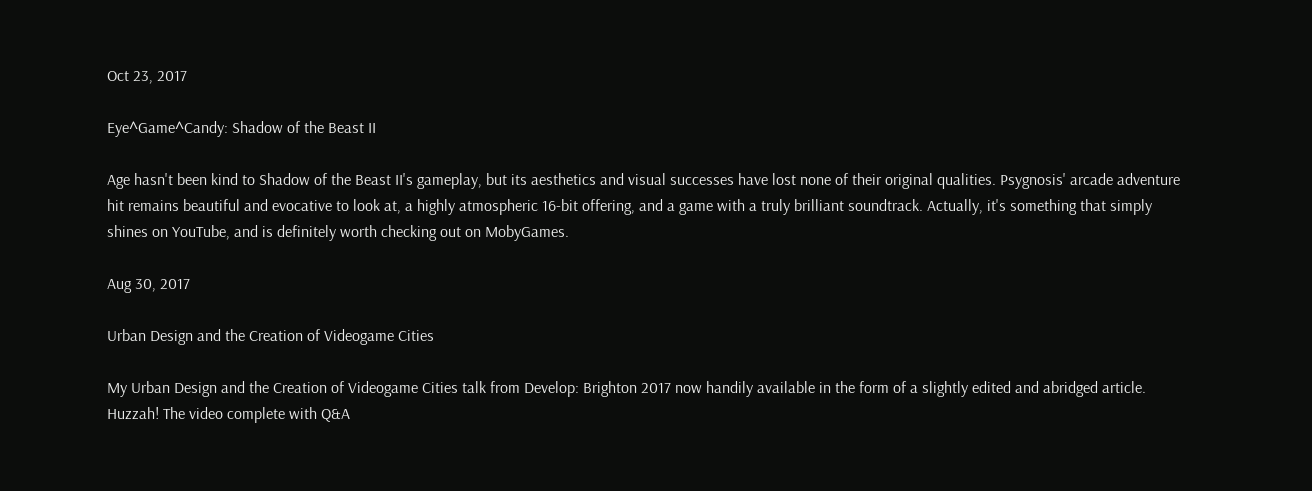Oct 23, 2017

Eye^Game^Candy: Shadow of the Beast II

Age hasn't been kind to Shadow of the Beast II's gameplay, but its aesthetics and visual successes have lost none of their original qualities. Psygnosis' arcade adventure hit remains beautiful and evocative to look at, a highly atmospheric 16-bit offering, and a game with a truly brilliant soundtrack. Actually, it's something that simply shines on YouTube, and is definitely worth checking out on MobyGames.

Aug 30, 2017

Urban Design and the Creation of Videogame Cities

My Urban Design and the Creation of Videogame Cities talk from Develop: Brighton 2017 now handily available in the form of a slightly edited and abridged article. Huzzah! The video complete with Q&A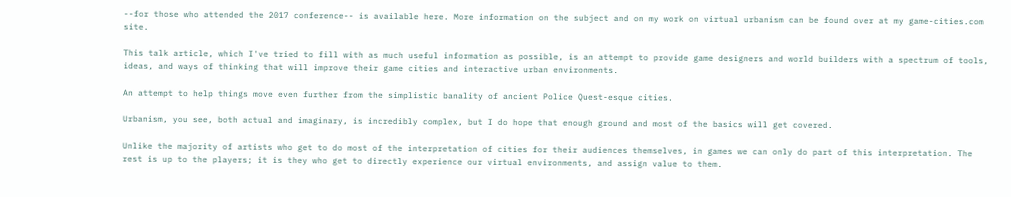--for those who attended the 2017 conference-- is available here. More information on the subject and on my work on virtual urbanism can be found over at my game-cities.com site.

This talk article, which I've tried to fill with as much useful information as possible, is an attempt to provide game designers and world builders with a spectrum of tools, ideas, and ways of thinking that will improve their game cities and interactive urban environments.

An attempt to help things move even further from the simplistic banality of ancient Police Quest-esque cities.

Urbanism, you see, both actual and imaginary, is incredibly complex, but I do hope that enough ground and most of the basics will get covered.

Unlike the majority of artists who get to do most of the interpretation of cities for their audiences themselves, in games we can only do part of this interpretation. The rest is up to the players; it is they who get to directly experience our virtual environments, and assign value to them.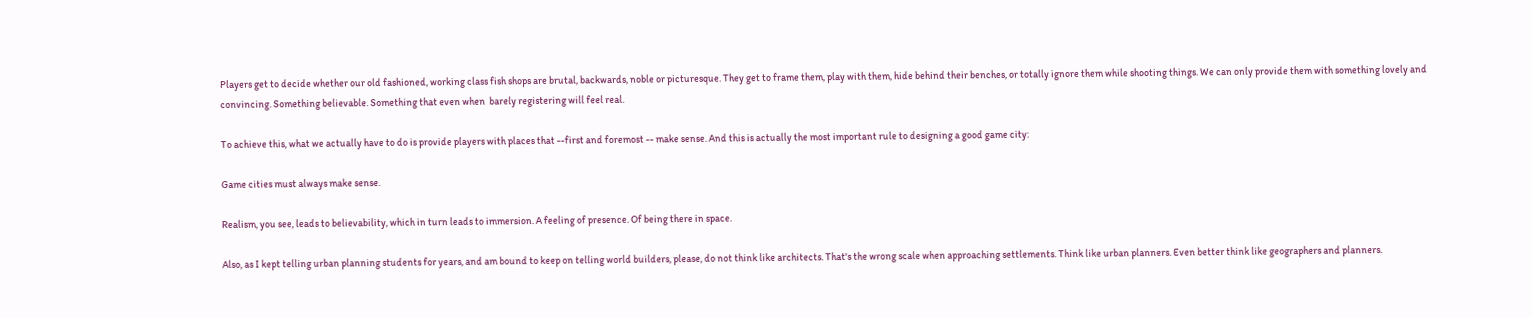Players get to decide whether our old fashioned, working class fish shops are brutal, backwards, noble or picturesque. They get to frame them, play with them, hide behind their benches, or totally ignore them while shooting things. We can only provide them with something lovely and convincing. Something believable. Something that even when  barely registering will feel real.

To achieve this, what we actually have to do is provide players with places that --first and foremost -- make sense. And this is actually the most important rule to designing a good game city:

Game cities must always make sense.

Realism, you see, leads to believability, which in turn leads to immersion. A feeling of presence. Of being there in space.

Also, as I kept telling urban planning students for years, and am bound to keep on telling world builders, please, do not think like architects. That's the wrong scale when approaching settlements. Think like urban planners. Even better think like geographers and planners.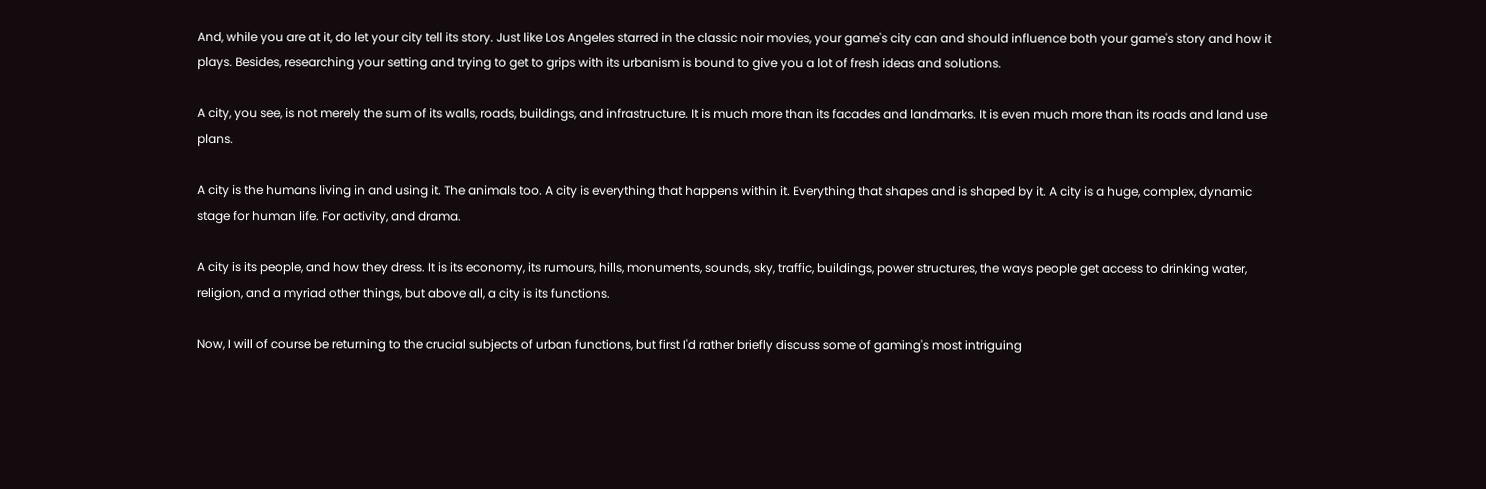And, while you are at it, do let your city tell its story. Just like Los Angeles starred in the classic noir movies, your game's city can and should influence both your game's story and how it plays. Besides, researching your setting and trying to get to grips with its urbanism is bound to give you a lot of fresh ideas and solutions.

A city, you see, is not merely the sum of its walls, roads, buildings, and infrastructure. It is much more than its facades and landmarks. It is even much more than its roads and land use plans.

A city is the humans living in and using it. The animals too. A city is everything that happens within it. Everything that shapes and is shaped by it. A city is a huge, complex, dynamic stage for human life. For activity, and drama.

A city is its people, and how they dress. It is its economy, its rumours, hills, monuments, sounds, sky, traffic, buildings, power structures, the ways people get access to drinking water, religion, and a myriad other things, but above all, a city is its functions.

Now, I will of course be returning to the crucial subjects of urban functions, but first I'd rather briefly discuss some of gaming's most intriguing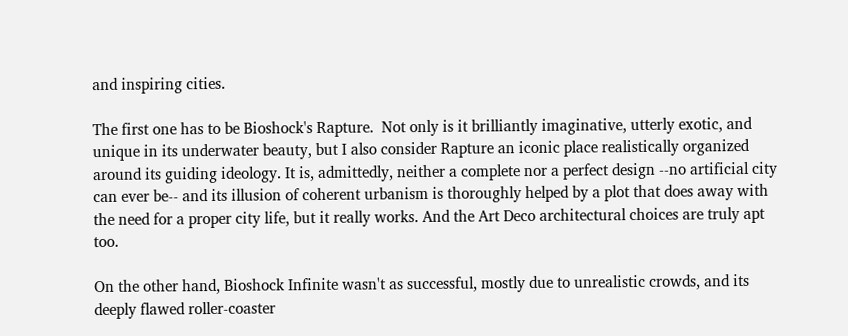and inspiring cities.

The first one has to be Bioshock's Rapture.  Not only is it brilliantly imaginative, utterly exotic, and unique in its underwater beauty, but I also consider Rapture an iconic place realistically organized around its guiding ideology. It is, admittedly, neither a complete nor a perfect design --no artificial city can ever be-- and its illusion of coherent urbanism is thoroughly helped by a plot that does away with the need for a proper city life, but it really works. And the Art Deco architectural choices are truly apt too.

On the other hand, Bioshock Infinite wasn't as successful, mostly due to unrealistic crowds, and its deeply flawed roller-coaster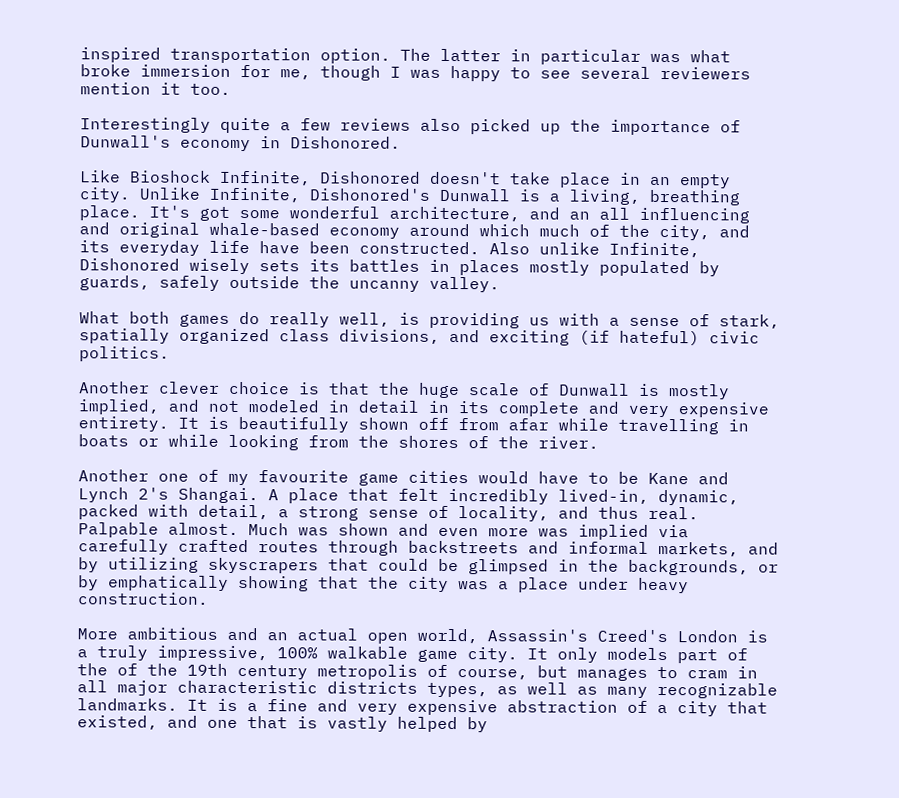inspired transportation option. The latter in particular was what broke immersion for me, though I was happy to see several reviewers mention it too.

Interestingly quite a few reviews also picked up the importance of Dunwall's economy in Dishonored.

Like Bioshock Infinite, Dishonored doesn't take place in an empty city. Unlike Infinite, Dishonored's Dunwall is a living, breathing place. It's got some wonderful architecture, and an all influencing and original whale-based economy around which much of the city, and its everyday life have been constructed. Also unlike Infinite, Dishonored wisely sets its battles in places mostly populated by guards, safely outside the uncanny valley.

What both games do really well, is providing us with a sense of stark, spatially organized class divisions, and exciting (if hateful) civic politics.

Another clever choice is that the huge scale of Dunwall is mostly implied, and not modeled in detail in its complete and very expensive entirety. It is beautifully shown off from afar while travelling in boats or while looking from the shores of the river.

Another one of my favourite game cities would have to be Kane and Lynch 2's Shangai. A place that felt incredibly lived-in, dynamic, packed with detail, a strong sense of locality, and thus real. Palpable almost. Much was shown and even more was implied via carefully crafted routes through backstreets and informal markets, and by utilizing skyscrapers that could be glimpsed in the backgrounds, or by emphatically showing that the city was a place under heavy construction.

More ambitious and an actual open world, Assassin's Creed's London is a truly impressive, 100% walkable game city. It only models part of the of the 19th century metropolis of course, but manages to cram in all major characteristic districts types, as well as many recognizable landmarks. It is a fine and very expensive abstraction of a city that existed, and one that is vastly helped by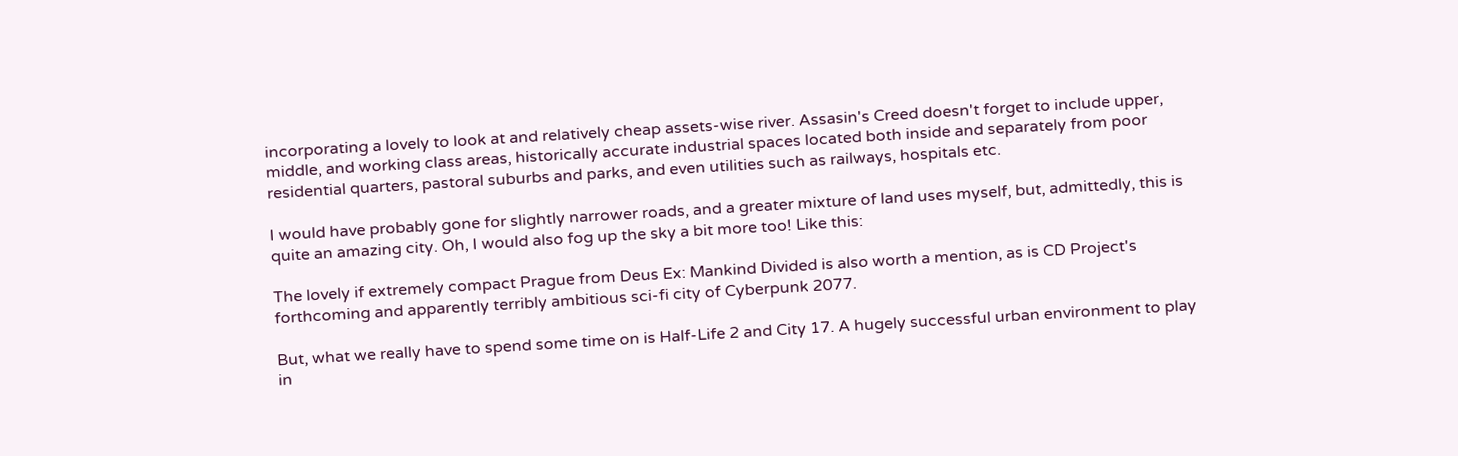incorporating a lovely to look at and relatively cheap assets-wise river. Assasin's Creed doesn't forget to include upper, middle, and working class areas, historically accurate industrial spaces located both inside and separately from poor residential quarters, pastoral suburbs and parks, and even utilities such as railways, hospitals etc.

I would have probably gone for slightly narrower roads, and a greater mixture of land uses myself, but, admittedly, this is quite an amazing city. Oh, I would also fog up the sky a bit more too! Like this:

The lovely if extremely compact Prague from Deus Ex: Mankind Divided is also worth a mention, as is CD Project's forthcoming and apparently terribly ambitious sci-fi city of Cyberpunk 2077.

But, what we really have to spend some time on is Half-Life 2 and City 17. A hugely successful urban environment to play in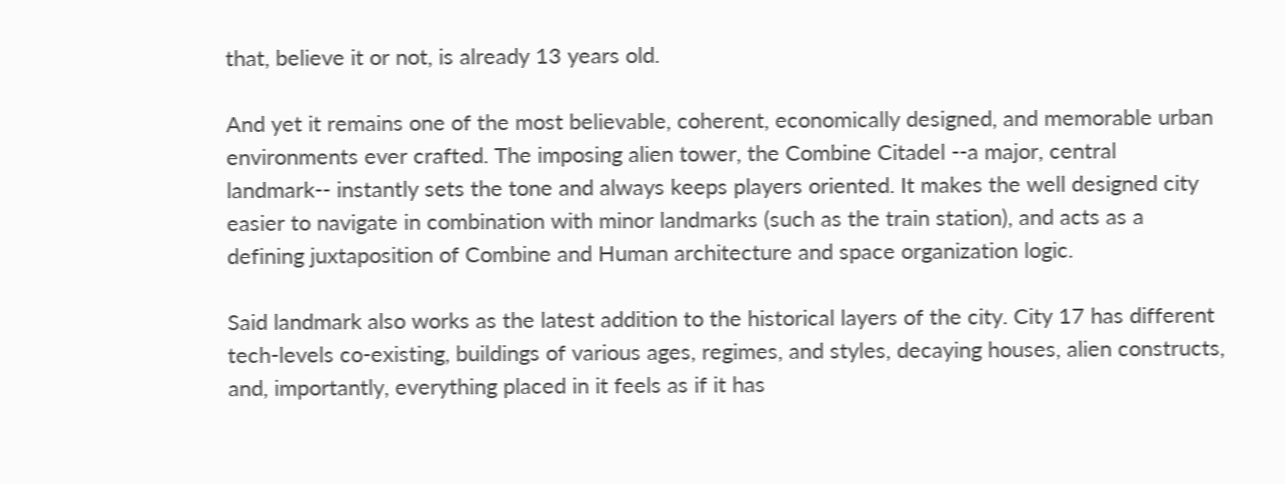that, believe it or not, is already 13 years old.

And yet it remains one of the most believable, coherent, economically designed, and memorable urban environments ever crafted. The imposing alien tower, the Combine Citadel --a major, central landmark-- instantly sets the tone and always keeps players oriented. It makes the well designed city easier to navigate in combination with minor landmarks (such as the train station), and acts as a defining juxtaposition of Combine and Human architecture and space organization logic.

Said landmark also works as the latest addition to the historical layers of the city. City 17 has different tech-levels co-existing, buildings of various ages, regimes, and styles, decaying houses, alien constructs, and, importantly, everything placed in it feels as if it has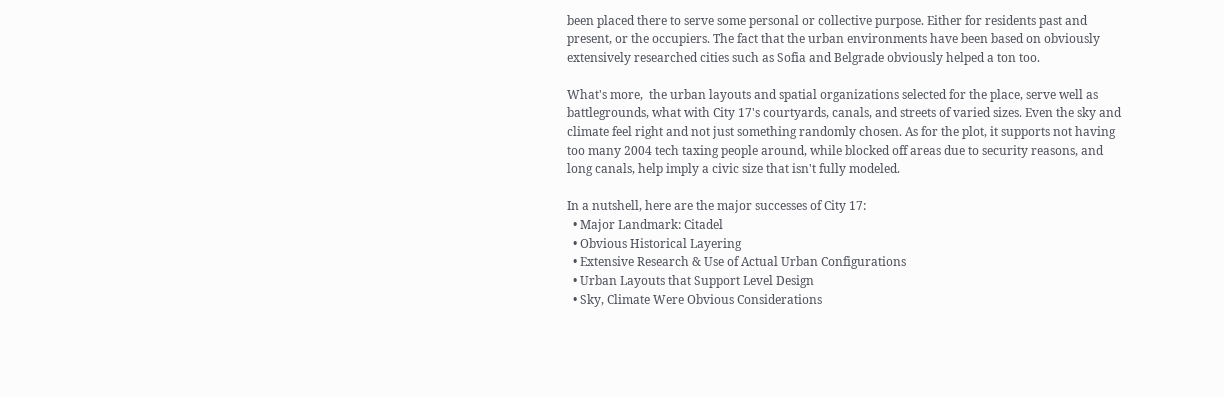been placed there to serve some personal or collective purpose. Either for residents past and present, or the occupiers. The fact that the urban environments have been based on obviously extensively researched cities such as Sofia and Belgrade obviously helped a ton too.

What's more,  the urban layouts and spatial organizations selected for the place, serve well as battlegrounds, what with City 17's courtyards, canals, and streets of varied sizes. Even the sky and climate feel right and not just something randomly chosen. As for the plot, it supports not having too many 2004 tech taxing people around, while blocked off areas due to security reasons, and long canals, help imply a civic size that isn't fully modeled.

In a nutshell, here are the major successes of City 17:
  • Major Landmark: Citadel
  • Obvious Historical Layering
  • Extensive Research & Use of Actual Urban Configurations
  • Urban Layouts that Support Level Design
  • Sky, Climate Were Obvious Considerations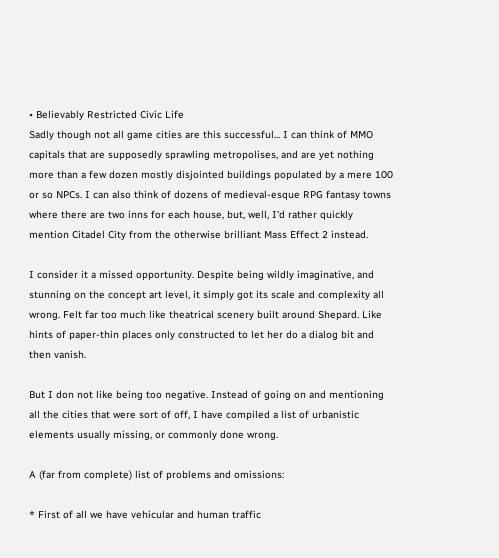• Believably Restricted Civic Life
Sadly though not all game cities are this successful... I can think of MMO capitals that are supposedly sprawling metropolises, and are yet nothing more than a few dozen mostly disjointed buildings populated by a mere 100 or so NPCs. I can also think of dozens of medieval-esque RPG fantasy towns where there are two inns for each house, but, well, I'd rather quickly mention Citadel City from the otherwise brilliant Mass Effect 2 instead.

I consider it a missed opportunity. Despite being wildly imaginative, and stunning on the concept art level, it simply got its scale and complexity all wrong. Felt far too much like theatrical scenery built around Shepard. Like hints of paper-thin places only constructed to let her do a dialog bit and then vanish.

But I don not like being too negative. Instead of going on and mentioning all the cities that were sort of off, I have compiled a list of urbanistic elements usually missing, or commonly done wrong.

A (far from complete) list of problems and omissions:

* First of all we have vehicular and human traffic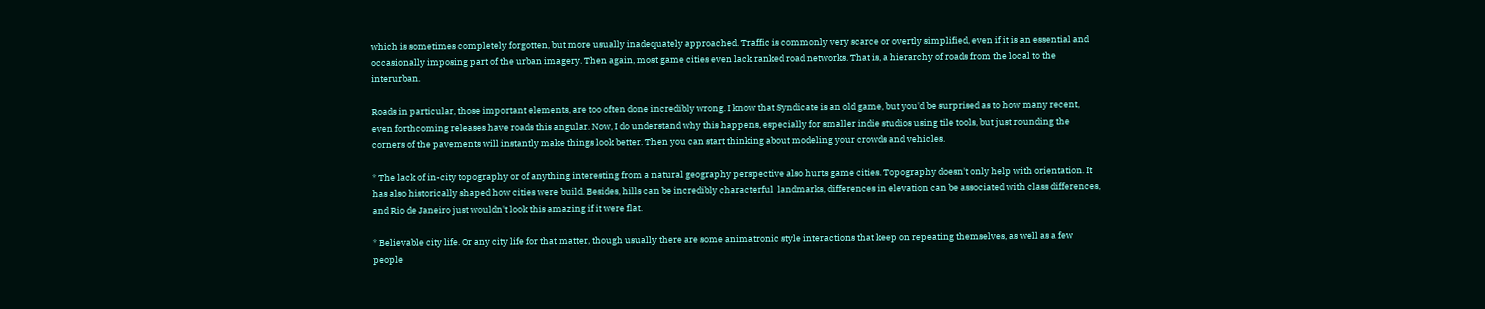which is sometimes completely forgotten, but more usually inadequately approached. Traffic is commonly very scarce or overtly simplified, even if it is an essential and occasionally imposing part of the urban imagery. Then again, most game cities even lack ranked road networks. That is, a hierarchy of roads from the local to the interurban.

Roads in particular, those important elements, are too often done incredibly wrong. I know that Syndicate is an old game, but you'd be surprised as to how many recent, even forthcoming releases have roads this angular. Now, I do understand why this happens, especially for smaller indie studios using tile tools, but just rounding the corners of the pavements will instantly make things look better. Then you can start thinking about modeling your crowds and vehicles.

* The lack of in-city topography or of anything interesting from a natural geography perspective also hurts game cities. Topography doesn't only help with orientation. It has also historically shaped how cities were build. Besides, hills can be incredibly characterful  landmarks, differences in elevation can be associated with class differences, and Rio de Janeiro just wouldn't look this amazing if it were flat.

* Believable city life. Or any city life for that matter, though usually there are some animatronic style interactions that keep on repeating themselves, as well as a few people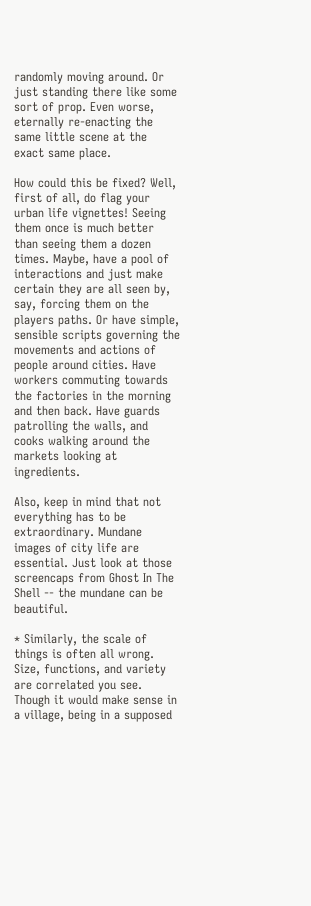randomly moving around. Or just standing there like some sort of prop. Even worse, eternally re-enacting the same little scene at the exact same place.

How could this be fixed? Well, first of all, do flag your urban life vignettes! Seeing them once is much better than seeing them a dozen times. Maybe, have a pool of interactions and just make certain they are all seen by, say, forcing them on the players paths. Or have simple, sensible scripts governing the movements and actions of people around cities. Have workers commuting towards the factories in the morning and then back. Have guards patrolling the walls, and cooks walking around the markets looking at ingredients.

Also, keep in mind that not everything has to be extraordinary. Mundane images of city life are essential. Just look at those screencaps from Ghost In The Shell -- the mundane can be beautiful.

* Similarly, the scale of things is often all wrong. Size, functions, and variety are correlated you see. Though it would make sense in a village, being in a supposed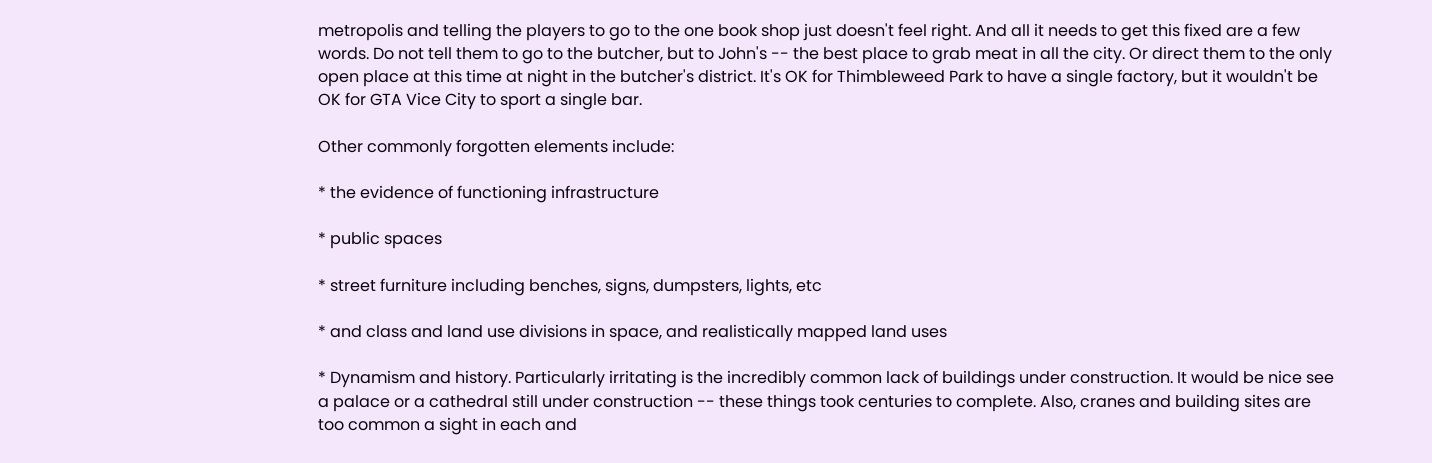metropolis and telling the players to go to the one book shop just doesn't feel right. And all it needs to get this fixed are a few words. Do not tell them to go to the butcher, but to John's -- the best place to grab meat in all the city. Or direct them to the only open place at this time at night in the butcher's district. It's OK for Thimbleweed Park to have a single factory, but it wouldn't be OK for GTA Vice City to sport a single bar.

Other commonly forgotten elements include:

* the evidence of functioning infrastructure

* public spaces

* street furniture including benches, signs, dumpsters, lights, etc

* and class and land use divisions in space, and realistically mapped land uses

* Dynamism and history. Particularly irritating is the incredibly common lack of buildings under construction. It would be nice see a palace or a cathedral still under construction -- these things took centuries to complete. Also, cranes and building sites are too common a sight in each and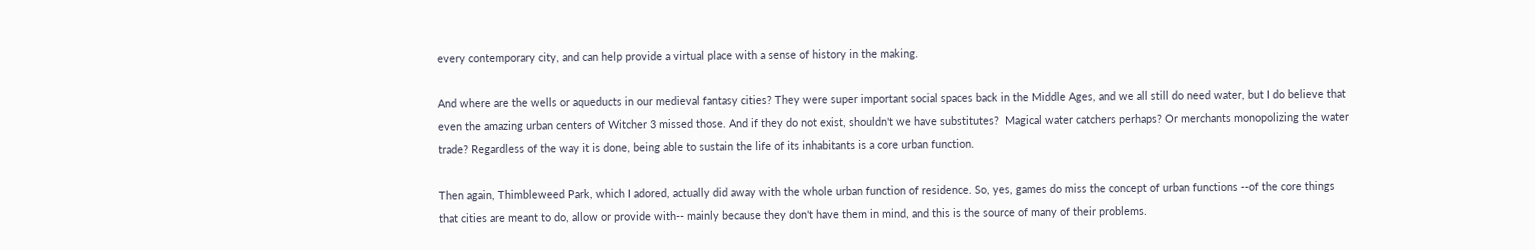every contemporary city, and can help provide a virtual place with a sense of history in the making.

And where are the wells or aqueducts in our medieval fantasy cities? They were super important social spaces back in the Middle Ages, and we all still do need water, but I do believe that even the amazing urban centers of Witcher 3 missed those. And if they do not exist, shouldn't we have substitutes?  Magical water catchers perhaps? Or merchants monopolizing the water trade? Regardless of the way it is done, being able to sustain the life of its inhabitants is a core urban function.

Then again, Thimbleweed Park, which I adored, actually did away with the whole urban function of residence. So, yes, games do miss the concept of urban functions --of the core things that cities are meant to do, allow or provide with-- mainly because they don't have them in mind, and this is the source of many of their problems.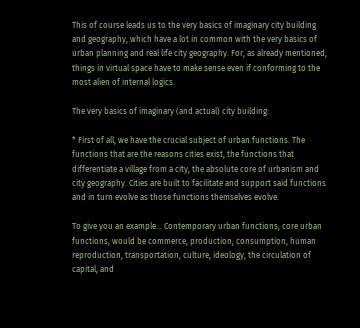This of course leads us to the very basics of imaginary city building and geography, which have a lot in common with the very basics of urban planning and real life city geography. For, as already mentioned, things in virtual space have to make sense even if conforming to the most alien of internal logics.

The very basics of imaginary (and actual) city building:

* First of all, we have the crucial subject of urban functions. The functions that are the reasons cities exist, the functions that differentiate a village from a city, the absolute core of urbanism and city geography. Cities are built to facilitate and support said functions and in turn evolve as those functions themselves evolve.

To give you an example... Contemporary urban functions, core urban functions, would be commerce, production, consumption, human reproduction, transportation, culture, ideology, the circulation of capital, and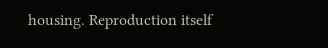housing. Reproduction itself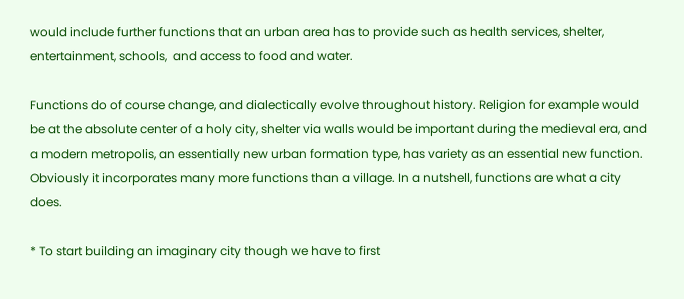would include further functions that an urban area has to provide such as health services, shelter, entertainment, schools,  and access to food and water.

Functions do of course change, and dialectically evolve throughout history. Religion for example would be at the absolute center of a holy city, shelter via walls would be important during the medieval era, and a modern metropolis, an essentially new urban formation type, has variety as an essential new function. Obviously it incorporates many more functions than a village. In a nutshell, functions are what a city does.

* To start building an imaginary city though we have to first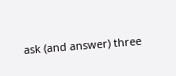ask (and answer) three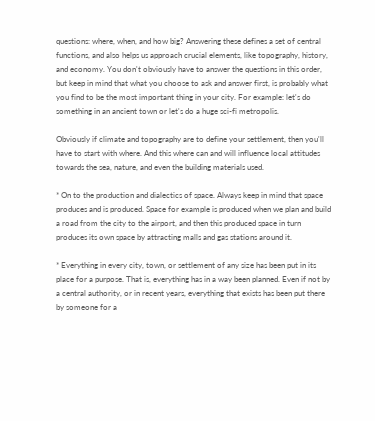questions: where, when, and how big? Answering these defines a set of central functions, and also helps us approach crucial elements, like topography, history,  and economy. You don't obviously have to answer the questions in this order, but keep in mind that what you choose to ask and answer first, is probably what you find to be the most important thing in your city. For example: let's do something in an ancient town or let's do a huge sci-fi metropolis.

Obviously if climate and topography are to define your settlement, then you'll have to start with where. And this where can and will influence local attitudes towards the sea, nature, and even the building materials used.

* On to the production and dialectics of space. Always keep in mind that space produces and is produced. Space for example is produced when we plan and build a road from the city to the airport, and then this produced space in turn produces its own space by attracting malls and gas stations around it.

* Everything in every city, town, or settlement of any size has been put in its place for a purpose. That is, everything has in a way been planned. Even if not by a central authority, or in recent years, everything that exists has been put there by someone for a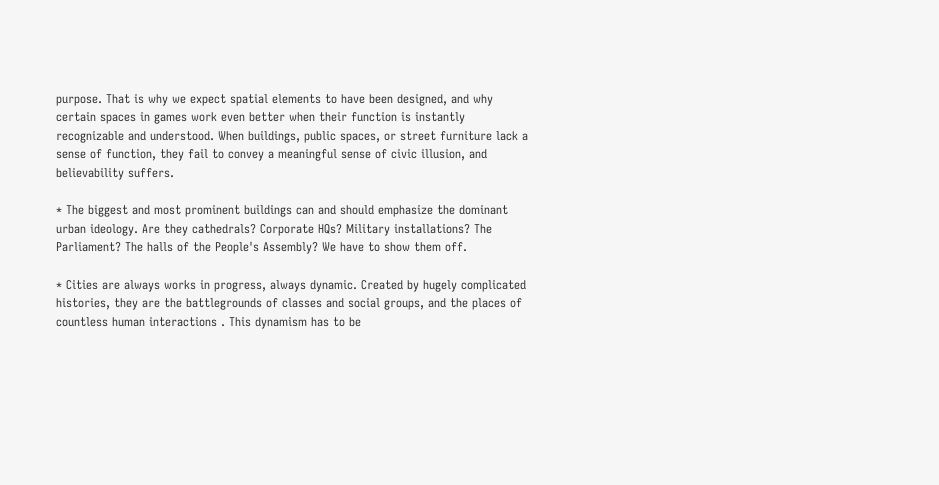purpose. That is why we expect spatial elements to have been designed, and why certain spaces in games work even better when their function is instantly recognizable and understood. When buildings, public spaces, or street furniture lack a sense of function, they fail to convey a meaningful sense of civic illusion, and believability suffers.

* The biggest and most prominent buildings can and should emphasize the dominant urban ideology. Are they cathedrals? Corporate HQs? Military installations? The Parliament? The halls of the People's Assembly? We have to show them off.

* Cities are always works in progress, always dynamic. Created by hugely complicated histories, they are the battlegrounds of classes and social groups, and the places of countless human interactions . This dynamism has to be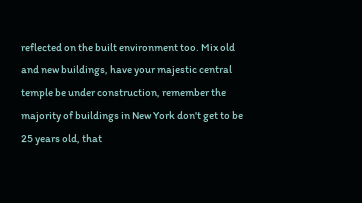reflected on the built environment too. Mix old and new buildings, have your majestic central temple be under construction, remember the majority of buildings in New York don't get to be 25 years old, that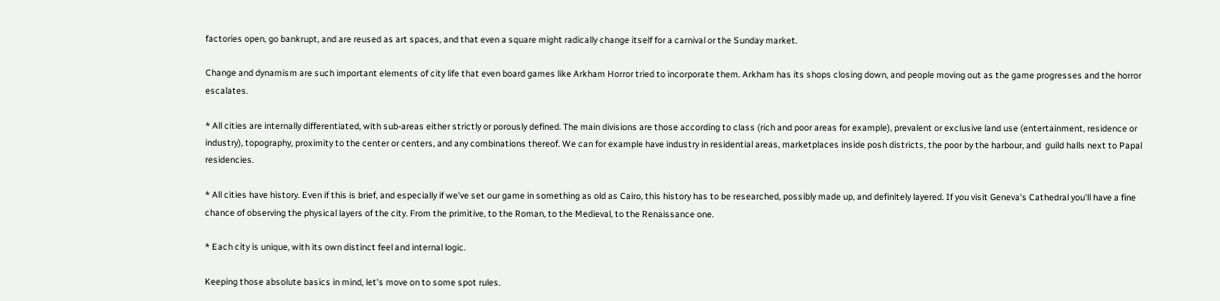factories open, go bankrupt, and are reused as art spaces, and that even a square might radically change itself for a carnival or the Sunday market.

Change and dynamism are such important elements of city life that even board games like Arkham Horror tried to incorporate them. Arkham has its shops closing down, and people moving out as the game progresses and the horror escalates.

* All cities are internally differentiated, with sub-areas either strictly or porously defined. The main divisions are those according to class (rich and poor areas for example), prevalent or exclusive land use (entertainment, residence or industry), topography, proximity to the center or centers, and any combinations thereof. We can for example have industry in residential areas, marketplaces inside posh districts, the poor by the harbour, and  guild halls next to Papal residencies.

* All cities have history. Even if this is brief, and especially if we've set our game in something as old as Cairo, this history has to be researched, possibly made up, and definitely layered. If you visit Geneva's Cathedral you'll have a fine chance of observing the physical layers of the city. From the primitive, to the Roman, to the Medieval, to the Renaissance one.

* Each city is unique, with its own distinct feel and internal logic.

Keeping those absolute basics in mind, let's move on to some spot rules.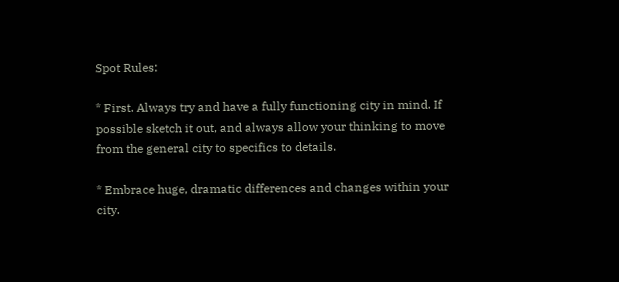Spot Rules:

* First. Always try and have a fully functioning city in mind. If possible sketch it out, and always allow your thinking to move from the general city to specifics to details.

* Embrace huge, dramatic differences and changes within your city.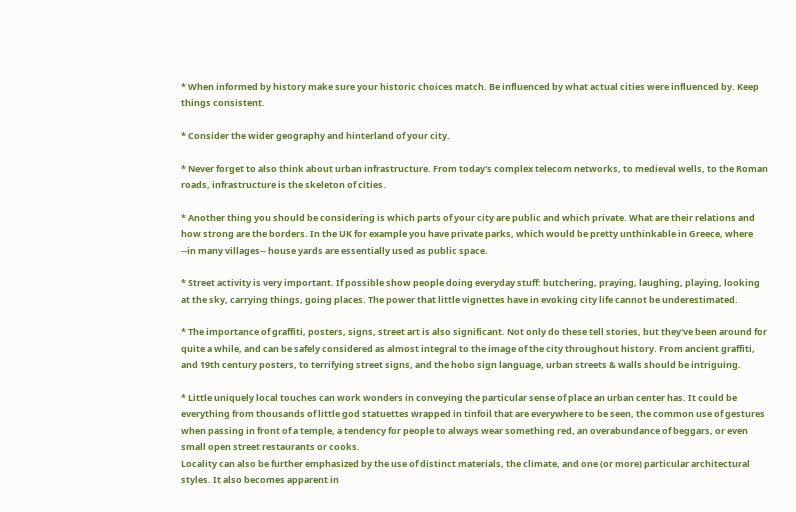* When informed by history make sure your historic choices match. Be influenced by what actual cities were influenced by. Keep things consistent.

* Consider the wider geography and hinterland of your city.

* Never forget to also think about urban infrastructure. From today's complex telecom networks, to medieval wells, to the Roman roads, infrastructure is the skeleton of cities.

* Another thing you should be considering is which parts of your city are public and which private. What are their relations and how strong are the borders. In the UK for example you have private parks, which would be pretty unthinkable in Greece, where --in many villages-- house yards are essentially used as public space.

* Street activity is very important. If possible show people doing everyday stuff: butchering, praying, laughing, playing, looking at the sky, carrying things, going places. The power that little vignettes have in evoking city life cannot be underestimated.

* The importance of graffiti, posters, signs, street art is also significant. Not only do these tell stories, but they've been around for quite a while, and can be safely considered as almost integral to the image of the city throughout history. From ancient graffiti, and 19th century posters, to terrifying street signs, and the hobo sign language, urban streets & walls should be intriguing.

* Little uniquely local touches can work wonders in conveying the particular sense of place an urban center has. It could be everything from thousands of little god statuettes wrapped in tinfoil that are everywhere to be seen, the common use of gestures when passing in front of a temple, a tendency for people to always wear something red, an overabundance of beggars, or even small open street restaurants or cooks.
Locality can also be further emphasized by the use of distinct materials, the climate, and one (or more) particular architectural styles. It also becomes apparent in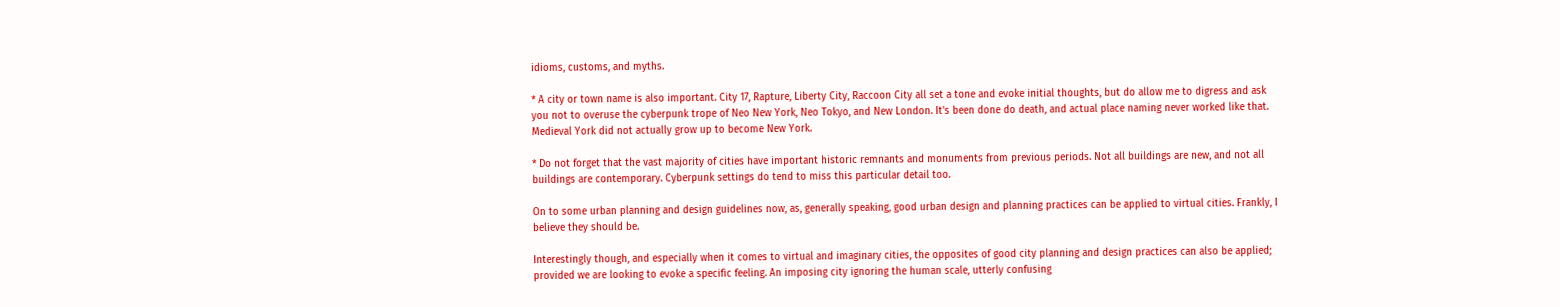idioms, customs, and myths.

* A city or town name is also important. City 17, Rapture, Liberty City, Raccoon City all set a tone and evoke initial thoughts, but do allow me to digress and ask you not to overuse the cyberpunk trope of Neo New York, Neo Tokyo, and New London. It's been done do death, and actual place naming never worked like that. Medieval York did not actually grow up to become New York.

* Do not forget that the vast majority of cities have important historic remnants and monuments from previous periods. Not all buildings are new, and not all buildings are contemporary. Cyberpunk settings do tend to miss this particular detail too.

On to some urban planning and design guidelines now, as, generally speaking, good urban design and planning practices can be applied to virtual cities. Frankly, I believe they should be.

Interestingly though, and especially when it comes to virtual and imaginary cities, the opposites of good city planning and design practices can also be applied; provided we are looking to evoke a specific feeling. An imposing city ignoring the human scale, utterly confusing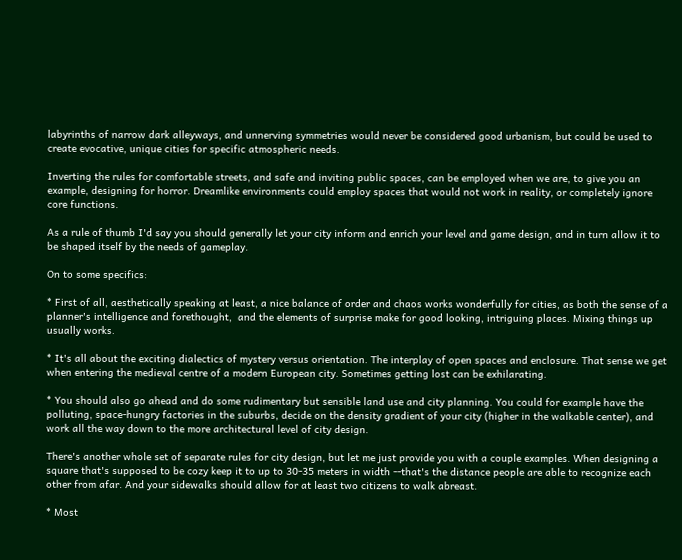labyrinths of narrow dark alleyways, and unnerving symmetries would never be considered good urbanism, but could be used to create evocative, unique cities for specific atmospheric needs.

Inverting the rules for comfortable streets, and safe and inviting public spaces, can be employed when we are, to give you an example, designing for horror. Dreamlike environments could employ spaces that would not work in reality, or completely ignore core functions.

As a rule of thumb I'd say you should generally let your city inform and enrich your level and game design, and in turn allow it to be shaped itself by the needs of gameplay.

On to some specifics:

* First of all, aesthetically speaking at least, a nice balance of order and chaos works wonderfully for cities, as both the sense of a planner's intelligence and forethought,  and the elements of surprise make for good looking, intriguing places. Mixing things up usually works.

* It's all about the exciting dialectics of mystery versus orientation. The interplay of open spaces and enclosure. That sense we get when entering the medieval centre of a modern European city. Sometimes getting lost can be exhilarating.

* You should also go ahead and do some rudimentary but sensible land use and city planning. You could for example have the polluting, space-hungry factories in the suburbs, decide on the density gradient of your city (higher in the walkable center), and work all the way down to the more architectural level of city design.

There's another whole set of separate rules for city design, but let me just provide you with a couple examples. When designing a  square that's supposed to be cozy keep it to up to 30-35 meters in width --that's the distance people are able to recognize each other from afar. And your sidewalks should allow for at least two citizens to walk abreast.

* Most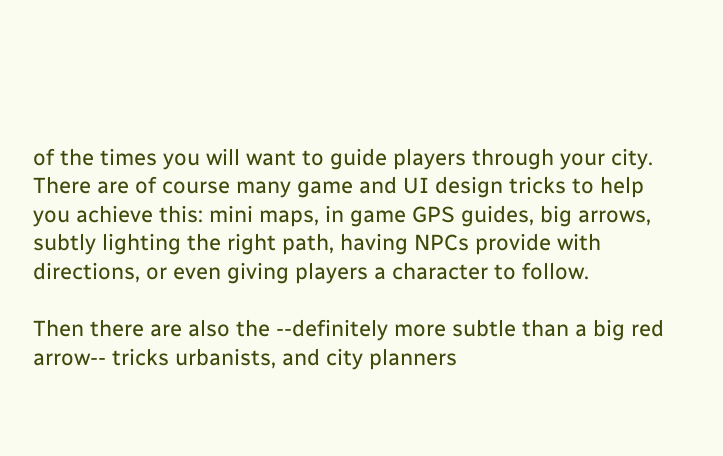of the times you will want to guide players through your city. There are of course many game and UI design tricks to help you achieve this: mini maps, in game GPS guides, big arrows, subtly lighting the right path, having NPCs provide with directions, or even giving players a character to follow.

Then there are also the --definitely more subtle than a big red arrow-- tricks urbanists, and city planners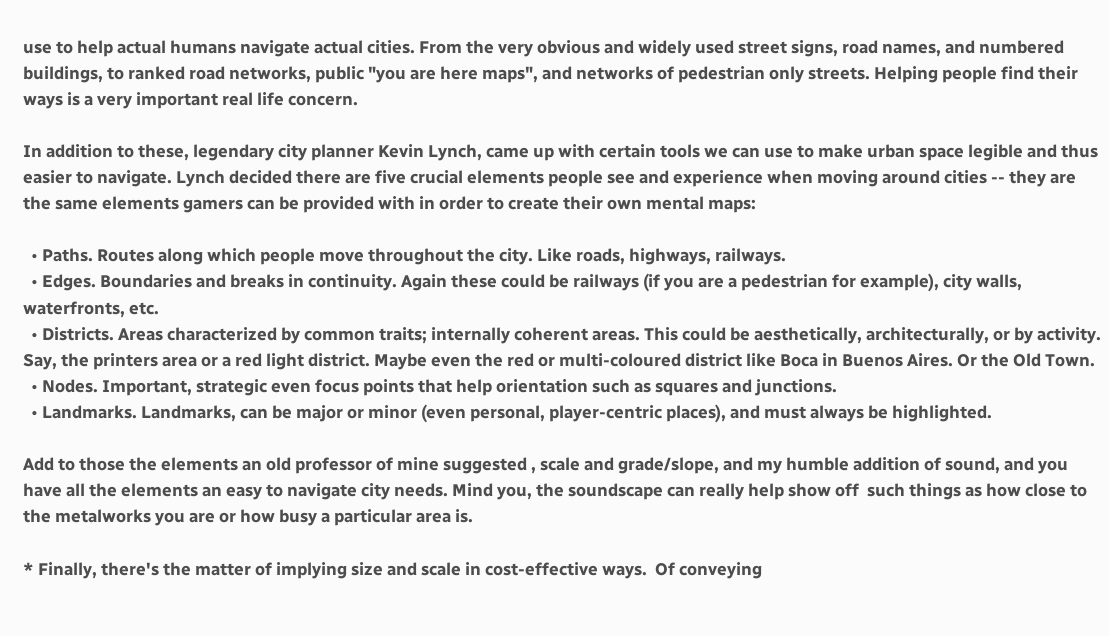use to help actual humans navigate actual cities. From the very obvious and widely used street signs, road names, and numbered buildings, to ranked road networks, public "you are here maps", and networks of pedestrian only streets. Helping people find their ways is a very important real life concern.

In addition to these, legendary city planner Kevin Lynch, came up with certain tools we can use to make urban space legible and thus easier to navigate. Lynch decided there are five crucial elements people see and experience when moving around cities -- they are the same elements gamers can be provided with in order to create their own mental maps:

  • Paths. Routes along which people move throughout the city. Like roads, highways, railways.
  • Edges. Boundaries and breaks in continuity. Again these could be railways (if you are a pedestrian for example), city walls, waterfronts, etc.
  • Districts. Areas characterized by common traits; internally coherent areas. This could be aesthetically, architecturally, or by activity. Say, the printers area or a red light district. Maybe even the red or multi-coloured district like Boca in Buenos Aires. Or the Old Town.
  • Nodes. Important, strategic even focus points that help orientation such as squares and junctions.
  • Landmarks. Landmarks, can be major or minor (even personal, player-centric places), and must always be highlighted.

Add to those the elements an old professor of mine suggested , scale and grade/slope, and my humble addition of sound, and you have all the elements an easy to navigate city needs. Mind you, the soundscape can really help show off  such things as how close to the metalworks you are or how busy a particular area is.

* Finally, there's the matter of implying size and scale in cost-effective ways.  Of conveying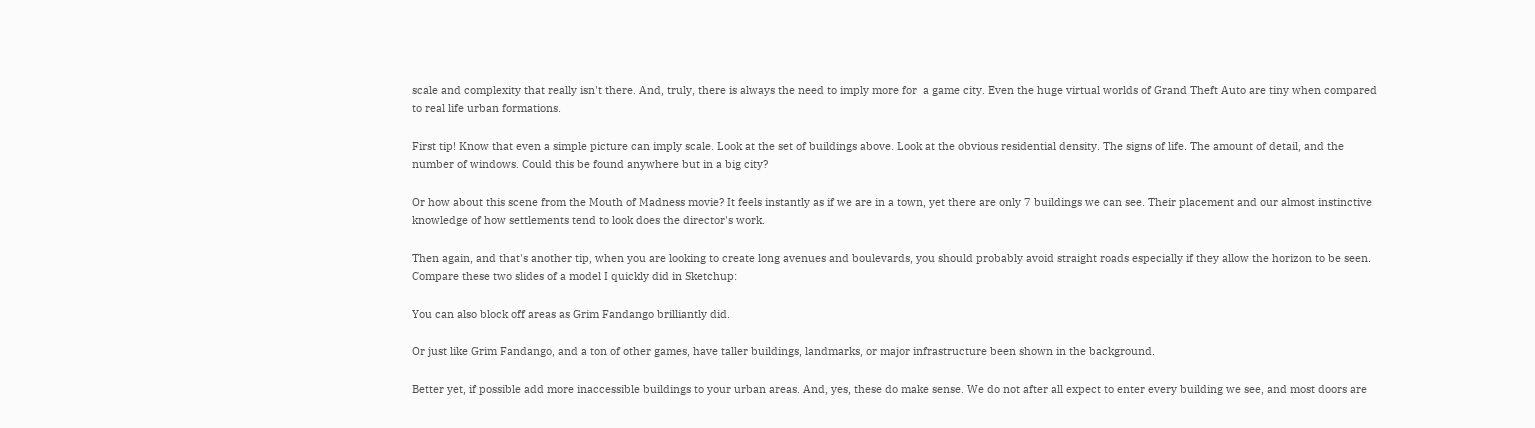scale and complexity that really isn't there. And, truly, there is always the need to imply more for  a game city. Even the huge virtual worlds of Grand Theft Auto are tiny when compared to real life urban formations.

First tip! Know that even a simple picture can imply scale. Look at the set of buildings above. Look at the obvious residential density. The signs of life. The amount of detail, and the number of windows. Could this be found anywhere but in a big city?

Or how about this scene from the Mouth of Madness movie? It feels instantly as if we are in a town, yet there are only 7 buildings we can see. Their placement and our almost instinctive knowledge of how settlements tend to look does the director's work.

Then again, and that's another tip, when you are looking to create long avenues and boulevards, you should probably avoid straight roads especially if they allow the horizon to be seen. Compare these two slides of a model I quickly did in Sketchup:

You can also block off areas as Grim Fandango brilliantly did.

Or just like Grim Fandango, and a ton of other games, have taller buildings, landmarks, or major infrastructure been shown in the background.

Better yet, if possible add more inaccessible buildings to your urban areas. And, yes, these do make sense. We do not after all expect to enter every building we see, and most doors are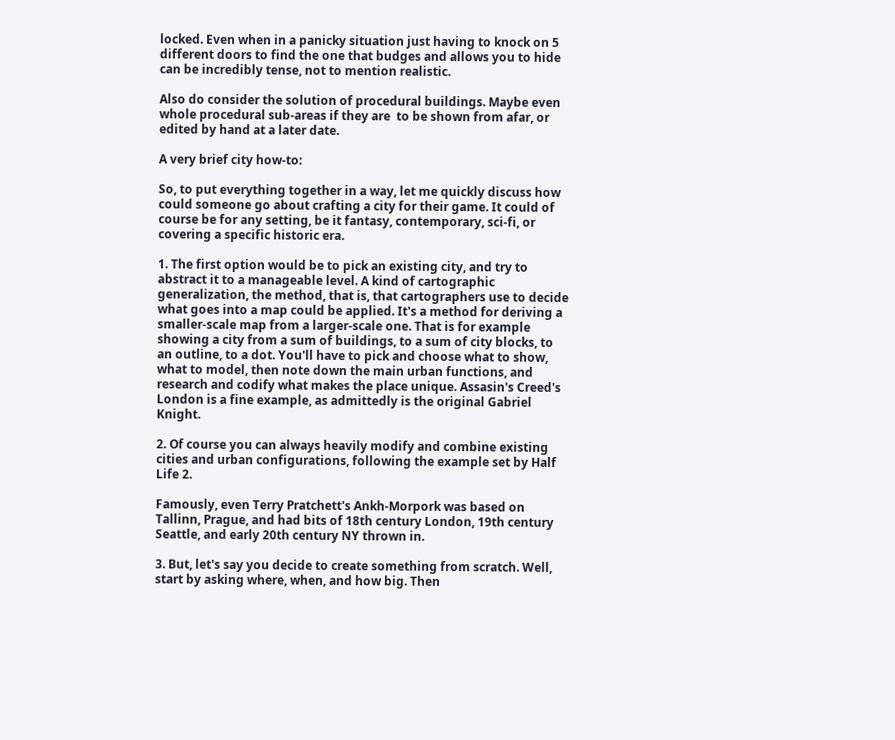locked. Even when in a panicky situation just having to knock on 5 different doors to find the one that budges and allows you to hide can be incredibly tense, not to mention realistic.

Also do consider the solution of procedural buildings. Maybe even whole procedural sub-areas if they are  to be shown from afar, or edited by hand at a later date.

A very brief city how-to:

So, to put everything together in a way, let me quickly discuss how could someone go about crafting a city for their game. It could of course be for any setting, be it fantasy, contemporary, sci-fi, or covering a specific historic era.

1. The first option would be to pick an existing city, and try to abstract it to a manageable level. A kind of cartographic generalization, the method, that is, that cartographers use to decide what goes into a map could be applied. It's a method for deriving a smaller-scale map from a larger-scale one. That is for example showing a city from a sum of buildings, to a sum of city blocks, to an outline, to a dot. You'll have to pick and choose what to show, what to model, then note down the main urban functions, and research and codify what makes the place unique. Assasin's Creed's London is a fine example, as admittedly is the original Gabriel Knight.

2. Of course you can always heavily modify and combine existing cities and urban configurations, following the example set by Half Life 2.

Famously, even Terry Pratchett's Ankh-Morpork was based on Tallinn, Prague, and had bits of 18th century London, 19th century Seattle, and early 20th century NY thrown in.

3. But, let's say you decide to create something from scratch. Well, start by asking where, when, and how big. Then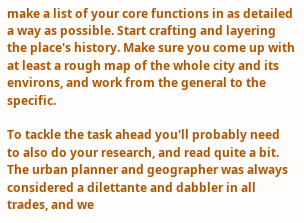make a list of your core functions in as detailed a way as possible. Start crafting and layering the place's history. Make sure you come up with at least a rough map of the whole city and its environs, and work from the general to the specific.

To tackle the task ahead you'll probably need to also do your research, and read quite a bit. The urban planner and geographer was always considered a dilettante and dabbler in all trades, and we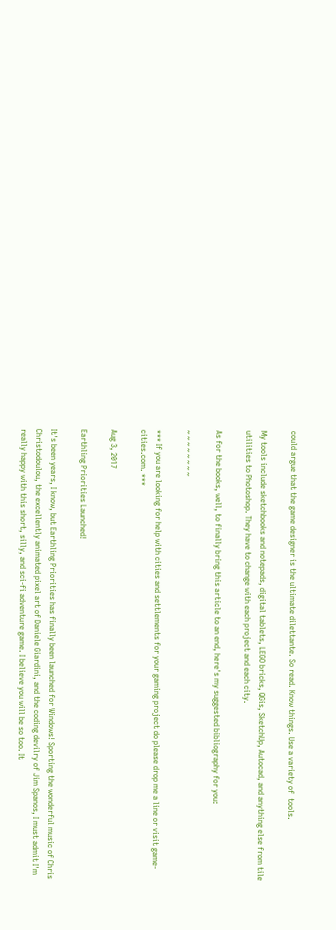could argue that the game designer is the ultimate dilettante. So read. Know things. Use a variety of  tools.

My tools include sketchbooks and notepads, digital tablets, LEGO bricks, QGis, SketchUp, Autocad, and anything else from tile utilities to Photoshop. They have to change with each project and each city.

As for the books, well, to finally bring this article to an end, here's my suggested bibliography for you:

~ ~ ~ ~ ~ ~ ~ ~

*** If you are looking for help with cities and settlements for your gaming project do please drop me a line or visit game-cities.com. ***

Aug 3, 2017

Earthling Priorities Launched!

It's been years, I know, but Earthling Priorities has finally been launched for Windows! Sporting the wonderful music of Chris Christodoulou, the excellently animated pixel art of Daniele Giardini, and the coding devilry of Jim Spanos, I must admit I'm really happy with this short, silly, and sci-fi adventure game. I believe you will be so too. It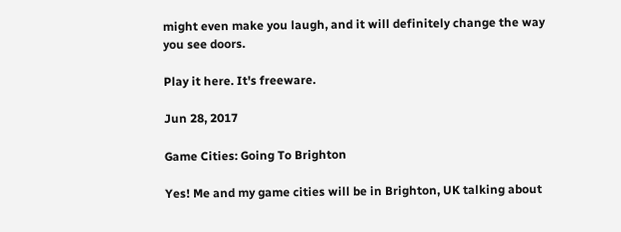might even make you laugh, and it will definitely change the way you see doors.

Play it here. It's freeware.

Jun 28, 2017

Game Cities: Going To Brighton

Yes! Me and my game cities will be in Brighton, UK talking about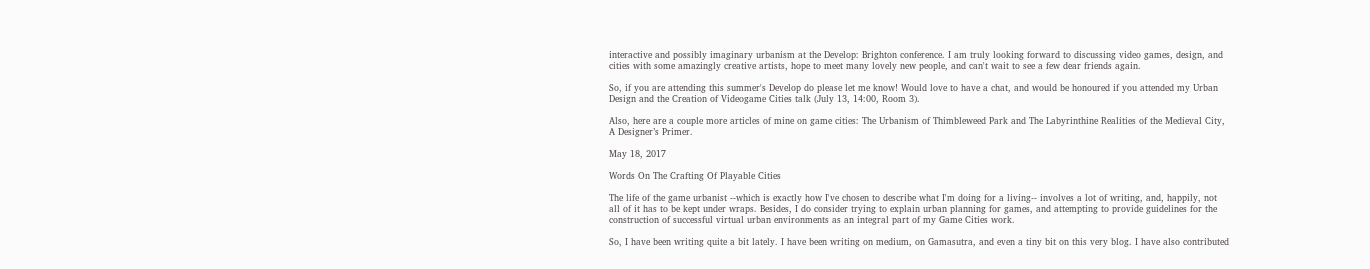interactive and possibly imaginary urbanism at the Develop: Brighton conference. I am truly looking forward to discussing video games, design, and cities with some amazingly creative artists, hope to meet many lovely new people, and can't wait to see a few dear friends again.

So, if you are attending this summer's Develop do please let me know! Would love to have a chat, and would be honoured if you attended my Urban Design and the Creation of Videogame Cities talk (July 13, 14:00, Room 3).

Also, here are a couple more articles of mine on game cities: The Urbanism of Thimbleweed Park and The Labyrinthine Realities of the Medieval City, A Designer’s Primer.

May 18, 2017

Words On The Crafting Of Playable Cities

The life of the game urbanist --which is exactly how I've chosen to describe what I'm doing for a living-- involves a lot of writing, and, happily, not all of it has to be kept under wraps. Besides, I do consider trying to explain urban planning for games, and attempting to provide guidelines for the construction of successful virtual urban environments as an integral part of my Game Cities work.

So, I have been writing quite a bit lately. I have been writing on medium, on Gamasutra, and even a tiny bit on this very blog. I have also contributed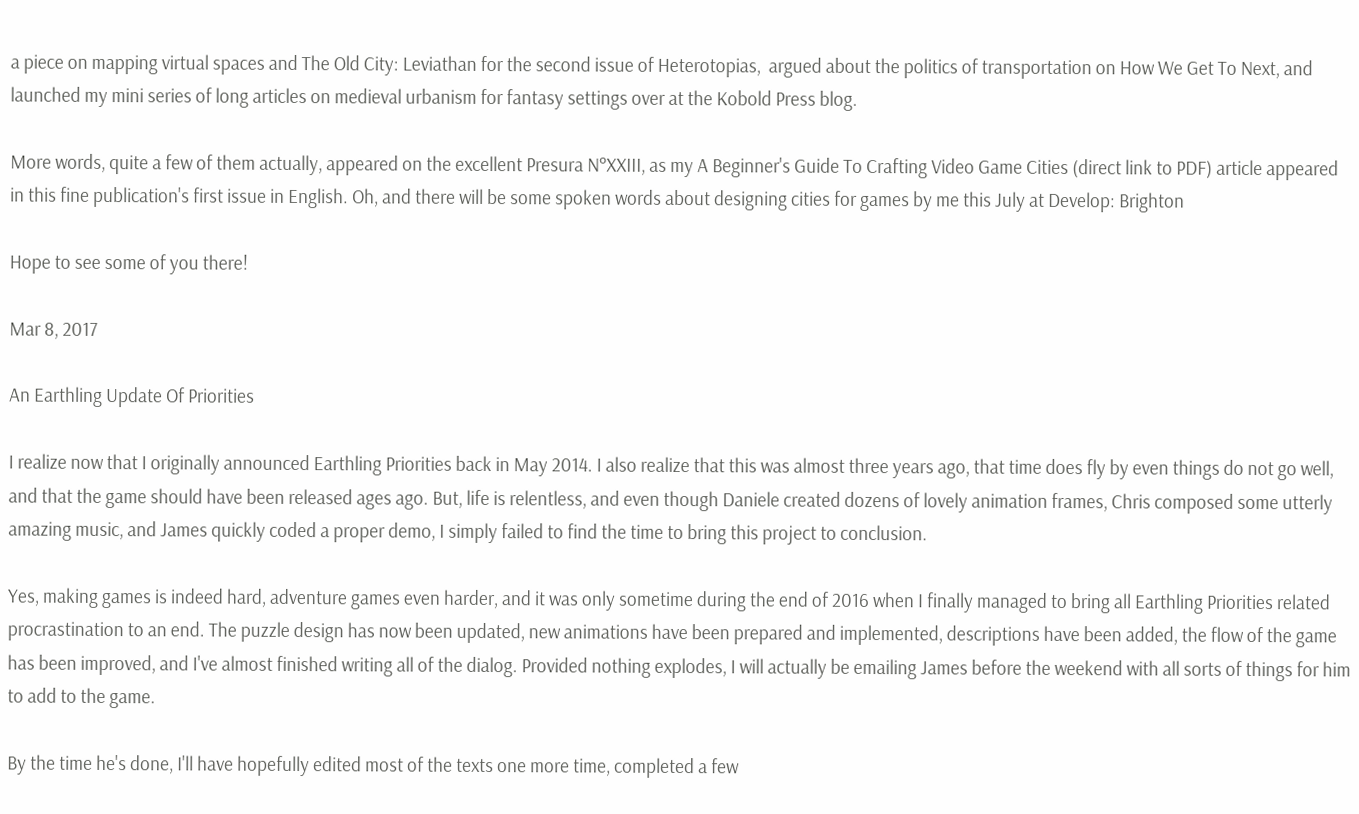a piece on mapping virtual spaces and The Old City: Leviathan for the second issue of Heterotopias,  argued about the politics of transportation on How We Get To Next, and launched my mini series of long articles on medieval urbanism for fantasy settings over at the Kobold Press blog.

More words, quite a few of them actually, appeared on the excellent Presura NºXXIII, as my A Beginner's Guide To Crafting Video Game Cities (direct link to PDF) article appeared in this fine publication's first issue in English. Oh, and there will be some spoken words about designing cities for games by me this July at Develop: Brighton

Hope to see some of you there!

Mar 8, 2017

An Earthling Update Of Priorities

I realize now that I originally announced Earthling Priorities back in May 2014. I also realize that this was almost three years ago, that time does fly by even things do not go well, and that the game should have been released ages ago. But, life is relentless, and even though Daniele created dozens of lovely animation frames, Chris composed some utterly amazing music, and James quickly coded a proper demo, I simply failed to find the time to bring this project to conclusion.

Yes, making games is indeed hard, adventure games even harder, and it was only sometime during the end of 2016 when I finally managed to bring all Earthling Priorities related  procrastination to an end. The puzzle design has now been updated, new animations have been prepared and implemented, descriptions have been added, the flow of the game has been improved, and I've almost finished writing all of the dialog. Provided nothing explodes, I will actually be emailing James before the weekend with all sorts of things for him to add to the game.

By the time he's done, I'll have hopefully edited most of the texts one more time, completed a few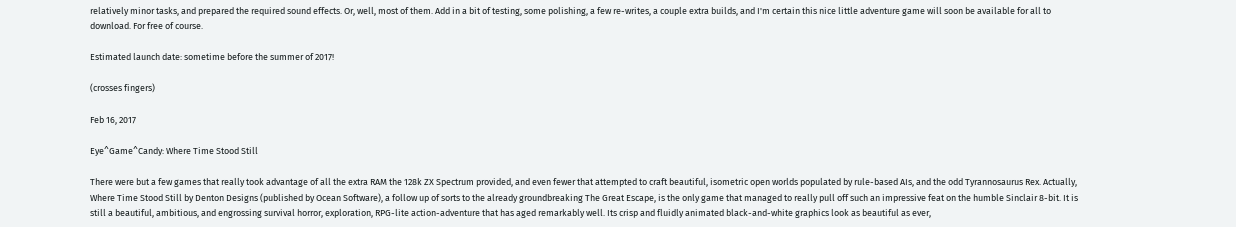relatively minor tasks, and prepared the required sound effects. Or, well, most of them. Add in a bit of testing, some polishing, a few re-writes, a couple extra builds, and I'm certain this nice little adventure game will soon be available for all to download. For free of course.

Estimated launch date: sometime before the summer of 2017!

(crosses fingers)

Feb 16, 2017

Eye^Game^Candy: Where Time Stood Still

There were but a few games that really took advantage of all the extra RAM the 128k ZX Spectrum provided, and even fewer that attempted to craft beautiful, isometric open worlds populated by rule-based AIs, and the odd Tyrannosaurus Rex. Actually, Where Time Stood Still by Denton Designs (published by Ocean Software), a follow up of sorts to the already groundbreaking The Great Escape, is the only game that managed to really pull off such an impressive feat on the humble Sinclair 8-bit. It is still a beautiful, ambitious, and engrossing survival horror, exploration, RPG-lite action-adventure that has aged remarkably well. Its crisp and fluidly animated black-and-white graphics look as beautiful as ever,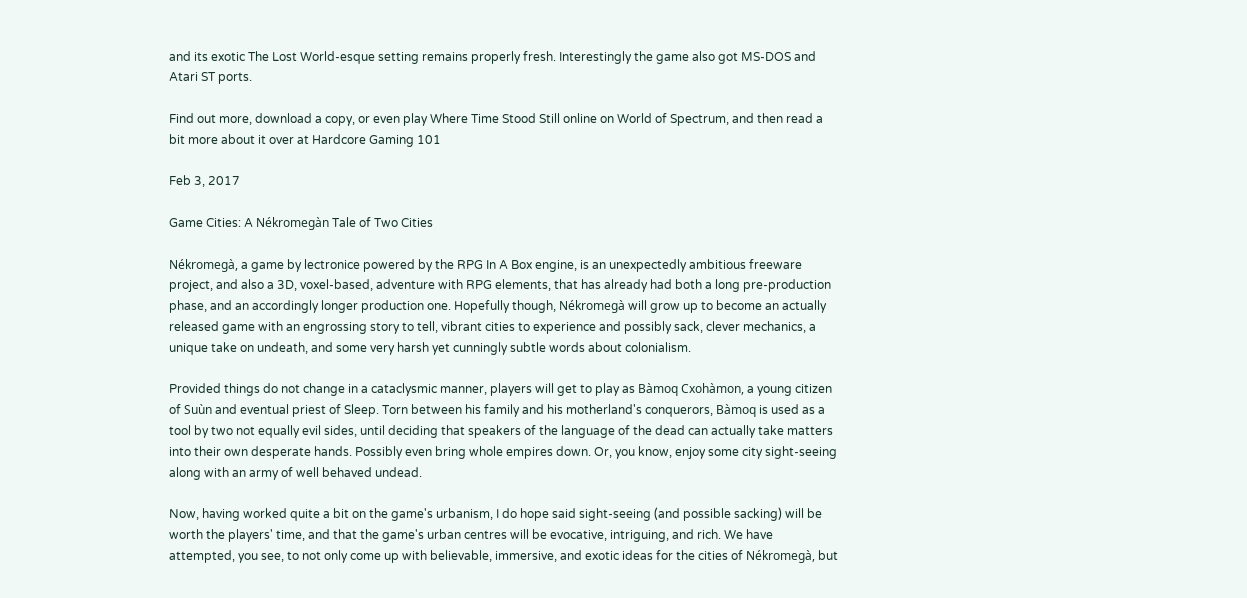and its exotic The Lost World-esque setting remains properly fresh. Interestingly the game also got MS-DOS and Atari ST ports.

Find out more, download a copy, or even play Where Time Stood Still online on World of Spectrum, and then read a bit more about it over at Hardcore Gaming 101

Feb 3, 2017

Game Cities: A Nékromegàn Tale of Two Cities

Nékromegà, a game by lectronice powered by the RPG In A Box engine, is an unexpectedly ambitious freeware project, and also a 3D, voxel-based, adventure with RPG elements, that has already had both a long pre-production phase, and an accordingly longer production one. Hopefully though, Nékromegà will grow up to become an actually released game with an engrossing story to tell, vibrant cities to experience and possibly sack, clever mechanics, a unique take on undeath, and some very harsh yet cunningly subtle words about colonialism.

Provided things do not change in a cataclysmic manner, players will get to play as Bàmoq Cxohàmon, a young citizen of Suùn and eventual priest of Sleep. Torn between his family and his motherland's conquerors, Bàmoq is used as a tool by two not equally evil sides, until deciding that speakers of the language of the dead can actually take matters into their own desperate hands. Possibly even bring whole empires down. Or, you know, enjoy some city sight-seeing along with an army of well behaved undead.

Now, having worked quite a bit on the game's urbanism, I do hope said sight-seeing (and possible sacking) will be worth the players' time, and that the game's urban centres will be evocative, intriguing, and rich. We have attempted, you see, to not only come up with believable, immersive, and exotic ideas for the cities of Nékromegà, but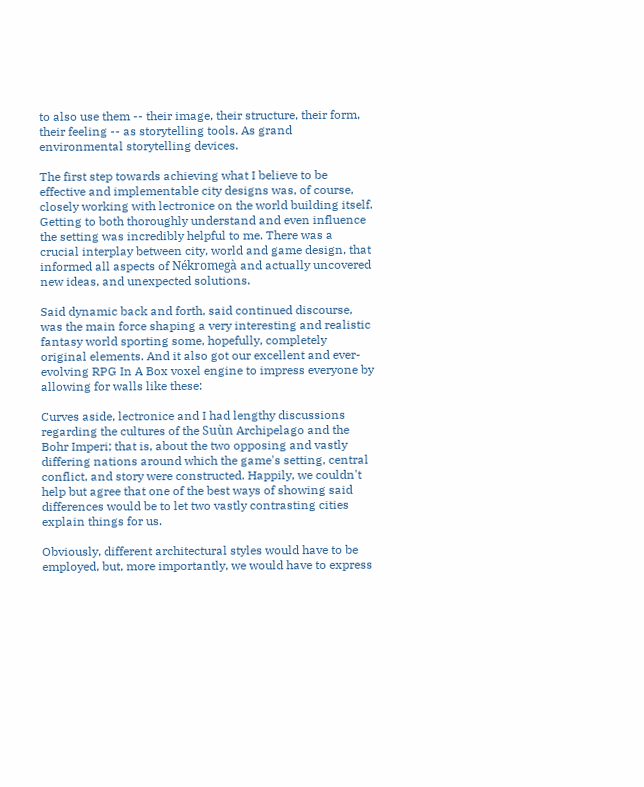to also use them -- their image, their structure, their form, their feeling -- as storytelling tools. As grand environmental storytelling devices.

The first step towards achieving what I believe to be effective and implementable city designs was, of course, closely working with lectronice on the world building itself. Getting to both thoroughly understand and even influence the setting was incredibly helpful to me. There was a crucial interplay between city, world and game design, that informed all aspects of Nékromegà and actually uncovered new ideas, and unexpected solutions.

Said dynamic back and forth, said continued discourse, was the main force shaping a very interesting and realistic fantasy world sporting some, hopefully, completely original elements. And it also got our excellent and ever-evolving RPG In A Box voxel engine to impress everyone by allowing for walls like these:

Curves aside, lectronice and I had lengthy discussions regarding the cultures of the Suùn Archipelago and the Bohr Imperi; that is, about the two opposing and vastly differing nations around which the game's setting, central conflict, and story were constructed. Happily, we couldn't help but agree that one of the best ways of showing said differences would be to let two vastly contrasting cities explain things for us.

Obviously, different architectural styles would have to be employed, but, more importantly, we would have to express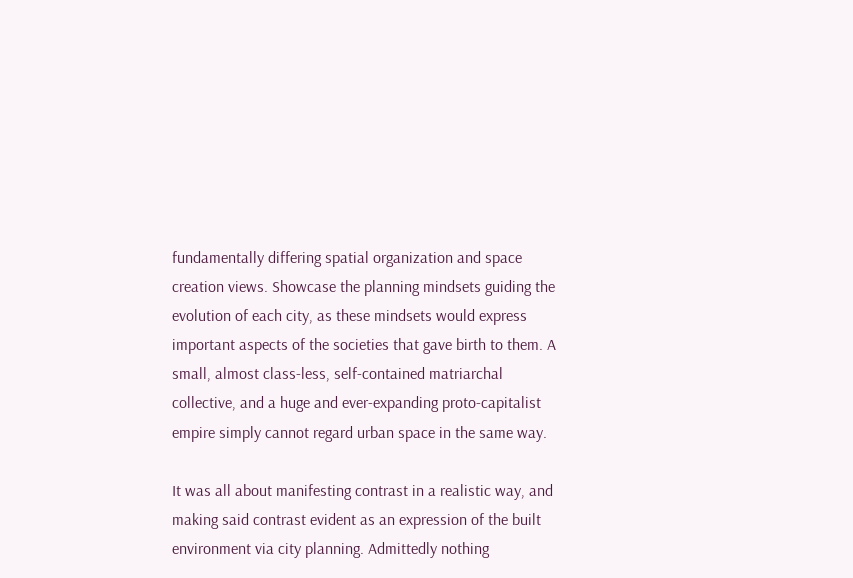fundamentally differing spatial organization and space creation views. Showcase the planning mindsets guiding the evolution of each city, as these mindsets would express important aspects of the societies that gave birth to them. A small, almost class-less, self-contained matriarchal collective, and a huge and ever-expanding proto-capitalist empire simply cannot regard urban space in the same way.

It was all about manifesting contrast in a realistic way, and making said contrast evident as an expression of the built environment via city planning. Admittedly nothing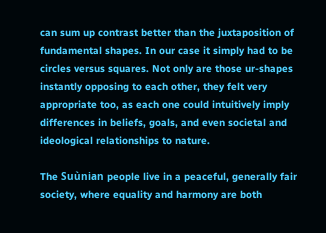can sum up contrast better than the juxtaposition of  fundamental shapes. In our case it simply had to be circles versus squares. Not only are those ur-shapes instantly opposing to each other, they felt very appropriate too, as each one could intuitively imply differences in beliefs, goals, and even societal and ideological relationships to nature.

The Suùnian people live in a peaceful, generally fair society, where equality and harmony are both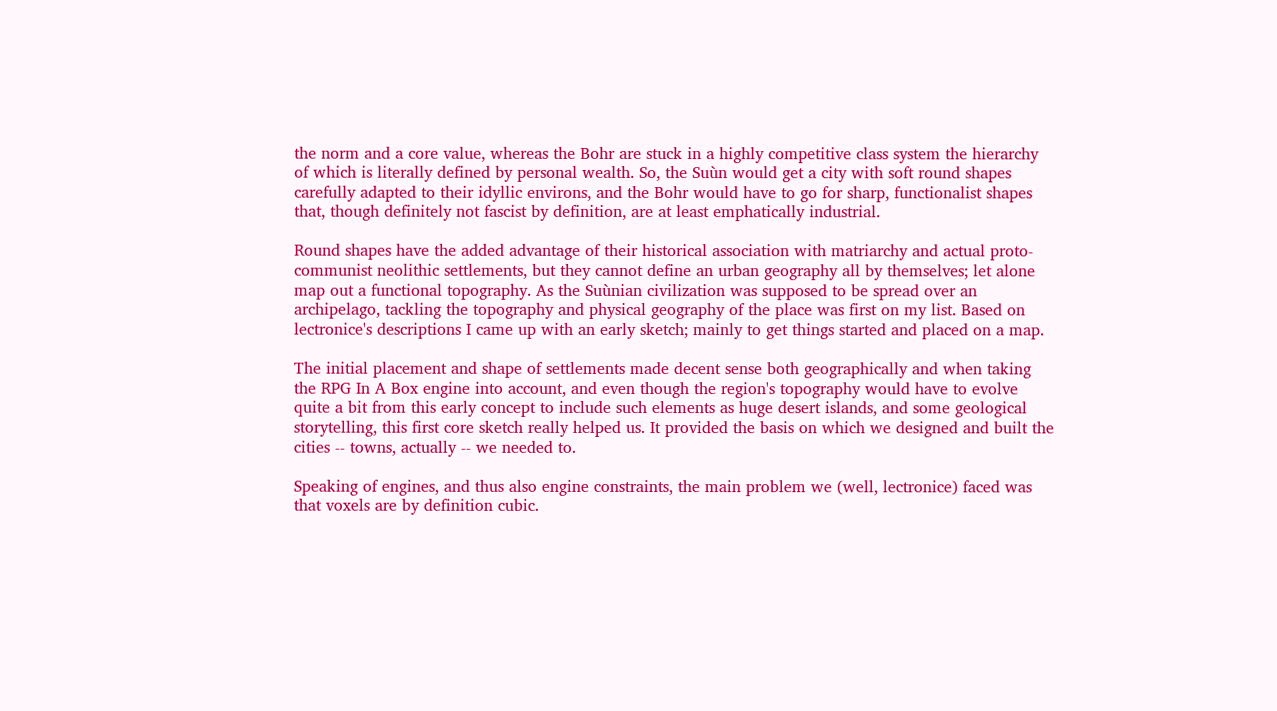the norm and a core value, whereas the Bohr are stuck in a highly competitive class system the hierarchy of which is literally defined by personal wealth. So, the Suùn would get a city with soft round shapes carefully adapted to their idyllic environs, and the Bohr would have to go for sharp, functionalist shapes that, though definitely not fascist by definition, are at least emphatically industrial.

Round shapes have the added advantage of their historical association with matriarchy and actual proto-communist neolithic settlements, but they cannot define an urban geography all by themselves; let alone map out a functional topography. As the Suùnian civilization was supposed to be spread over an archipelago, tackling the topography and physical geography of the place was first on my list. Based on lectronice's descriptions I came up with an early sketch; mainly to get things started and placed on a map.

The initial placement and shape of settlements made decent sense both geographically and when taking the RPG In A Box engine into account, and even though the region's topography would have to evolve quite a bit from this early concept to include such elements as huge desert islands, and some geological storytelling, this first core sketch really helped us. It provided the basis on which we designed and built the cities -- towns, actually -- we needed to.

Speaking of engines, and thus also engine constraints, the main problem we (well, lectronice) faced was that voxels are by definition cubic.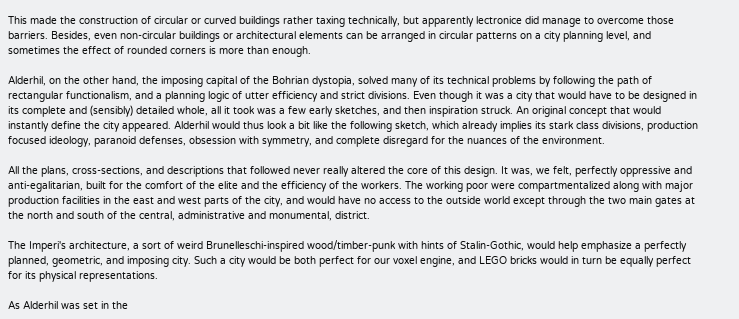This made the construction of circular or curved buildings rather taxing technically, but apparently lectronice did manage to overcome those barriers. Besides, even non-circular buildings or architectural elements can be arranged in circular patterns on a city planning level, and sometimes the effect of rounded corners is more than enough.

Alderhil, on the other hand, the imposing capital of the Bohrian dystopia, solved many of its technical problems by following the path of rectangular functionalism, and a planning logic of utter efficiency and strict divisions. Even though it was a city that would have to be designed in its complete and (sensibly) detailed whole, all it took was a few early sketches, and then inspiration struck. An original concept that would instantly define the city appeared. Alderhil would thus look a bit like the following sketch, which already implies its stark class divisions, production focused ideology, paranoid defenses, obsession with symmetry, and complete disregard for the nuances of the environment.

All the plans, cross-sections, and descriptions that followed never really altered the core of this design. It was, we felt, perfectly oppressive and anti-egalitarian, built for the comfort of the elite and the efficiency of the workers. The working poor were compartmentalized along with major production facilities in the east and west parts of the city, and would have no access to the outside world except through the two main gates at the north and south of the central, administrative and monumental, district.

The Imperi's architecture, a sort of weird Brunelleschi-inspired wood/timber-punk with hints of Stalin-Gothic, would help emphasize a perfectly planned, geometric, and imposing city. Such a city would be both perfect for our voxel engine, and LEGO bricks would in turn be equally perfect for its physical representations.

As Alderhil was set in the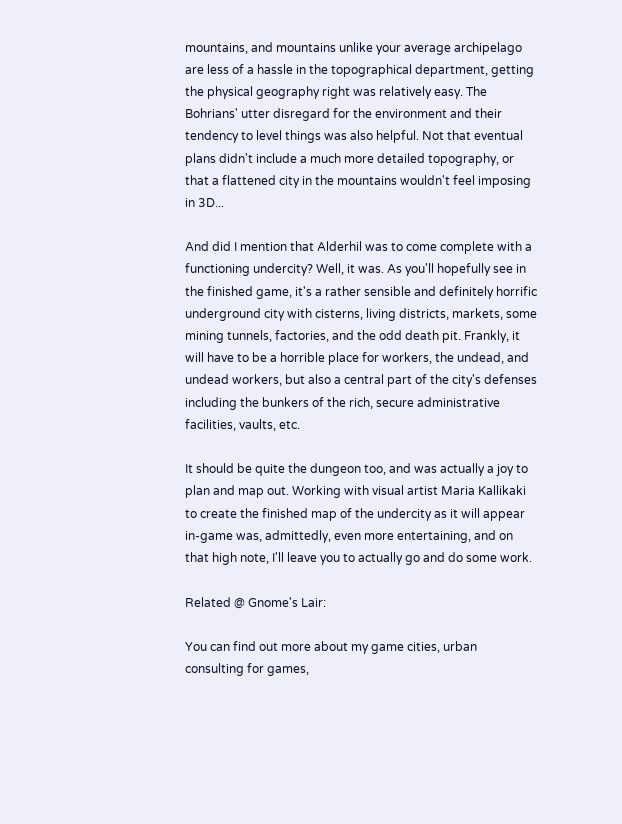mountains, and mountains unlike your average archipelago are less of a hassle in the topographical department, getting the physical geography right was relatively easy. The Bohrians' utter disregard for the environment and their tendency to level things was also helpful. Not that eventual plans didn't include a much more detailed topography, or that a flattened city in the mountains wouldn't feel imposing in 3D...

And did I mention that Alderhil was to come complete with a functioning undercity? Well, it was. As you'll hopefully see in the finished game, it's a rather sensible and definitely horrific underground city with cisterns, living districts, markets, some mining tunnels, factories, and the odd death pit. Frankly, it will have to be a horrible place for workers, the undead, and undead workers, but also a central part of the city's defenses including the bunkers of the rich, secure administrative facilities, vaults, etc.

It should be quite the dungeon too, and was actually a joy to plan and map out. Working with visual artist Maria Kallikaki to create the finished map of the undercity as it will appear in-game was, admittedly, even more entertaining, and on that high note, I'll leave you to actually go and do some work.

Related @ Gnome's Lair:

You can find out more about my game cities, urban consulting for games,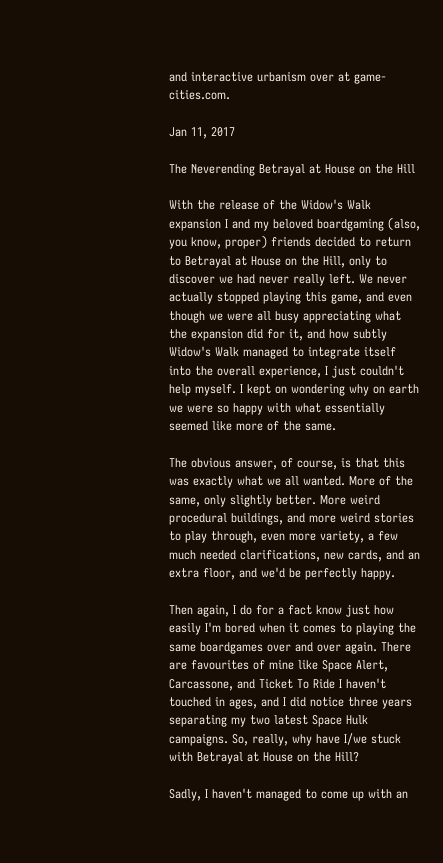and interactive urbanism over at game-cities.com.

Jan 11, 2017

The Neverending Betrayal at House on the Hill

With the release of the Widow's Walk expansion I and my beloved boardgaming (also, you know, proper) friends decided to return to Betrayal at House on the Hill, only to discover we had never really left. We never actually stopped playing this game, and even though we were all busy appreciating what the expansion did for it, and how subtly Widow's Walk managed to integrate itself into the overall experience, I just couldn't help myself. I kept on wondering why on earth we were so happy with what essentially seemed like more of the same.

The obvious answer, of course, is that this was exactly what we all wanted. More of the same, only slightly better. More weird procedural buildings, and more weird stories to play through, even more variety, a few much needed clarifications, new cards, and an extra floor, and we'd be perfectly happy.

Then again, I do for a fact know just how easily I'm bored when it comes to playing the same boardgames over and over again. There are favourites of mine like Space Alert, Carcassone, and Ticket To Ride I haven't touched in ages, and I did notice three years separating my two latest Space Hulk campaigns. So, really, why have I/we stuck with Betrayal at House on the Hill?

Sadly, I haven't managed to come up with an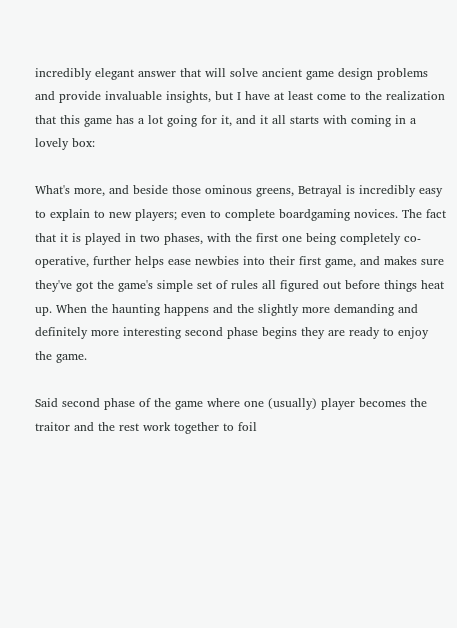incredibly elegant answer that will solve ancient game design problems and provide invaluable insights, but I have at least come to the realization that this game has a lot going for it, and it all starts with coming in a lovely box:

What's more, and beside those ominous greens, Betrayal is incredibly easy to explain to new players; even to complete boardgaming novices. The fact that it is played in two phases, with the first one being completely co-operative, further helps ease newbies into their first game, and makes sure they've got the game's simple set of rules all figured out before things heat up. When the haunting happens and the slightly more demanding and definitely more interesting second phase begins they are ready to enjoy the game.

Said second phase of the game where one (usually) player becomes the traitor and the rest work together to foil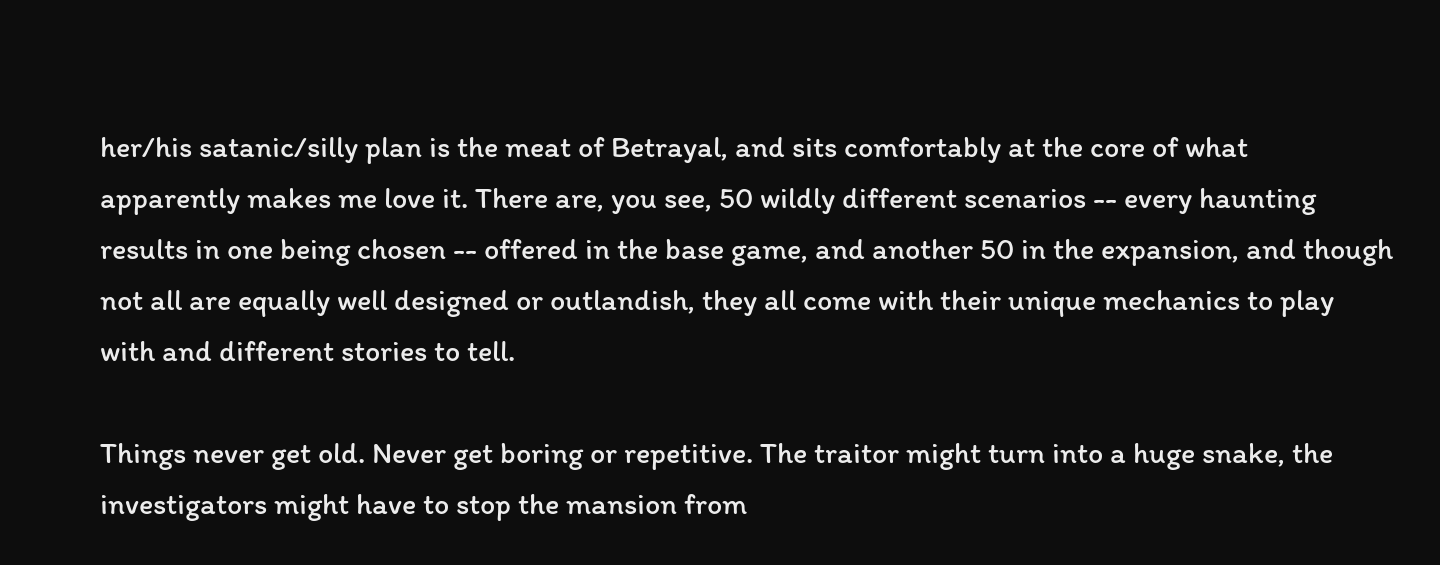her/his satanic/silly plan is the meat of Betrayal, and sits comfortably at the core of what apparently makes me love it. There are, you see, 50 wildly different scenarios -- every haunting results in one being chosen -- offered in the base game, and another 50 in the expansion, and though not all are equally well designed or outlandish, they all come with their unique mechanics to play with and different stories to tell.

Things never get old. Never get boring or repetitive. The traitor might turn into a huge snake, the investigators might have to stop the mansion from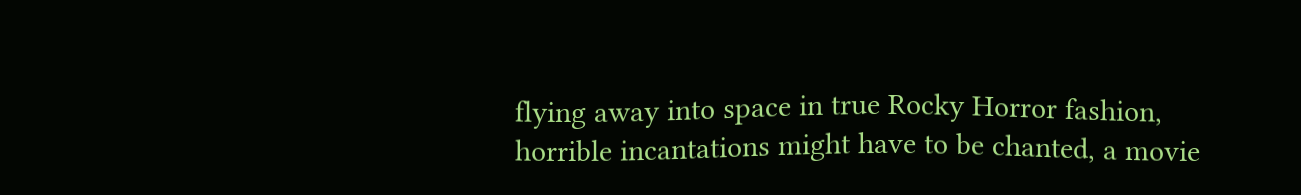flying away into space in true Rocky Horror fashion, horrible incantations might have to be chanted, a movie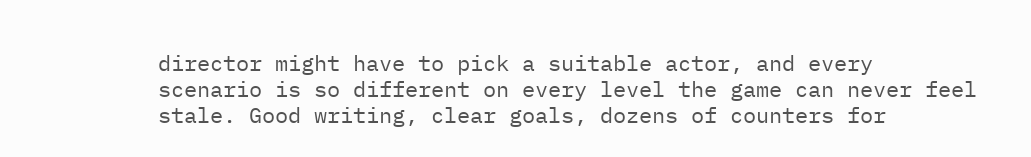director might have to pick a suitable actor, and every scenario is so different on every level the game can never feel stale. Good writing, clear goals, dozens of counters for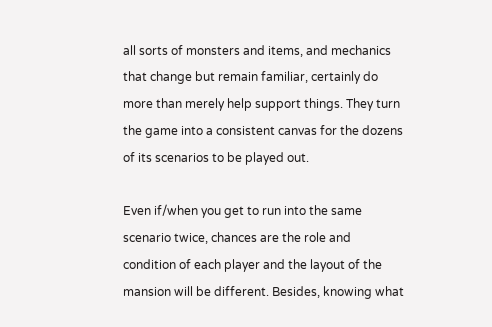all sorts of monsters and items, and mechanics that change but remain familiar, certainly do more than merely help support things. They turn the game into a consistent canvas for the dozens of its scenarios to be played out.

Even if/when you get to run into the same scenario twice, chances are the role and condition of each player and the layout of the mansion will be different. Besides, knowing what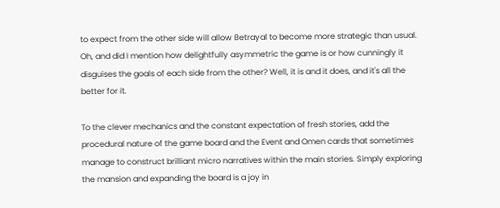to expect from the other side will allow Betrayal to become more strategic than usual. Oh, and did I mention how delightfully asymmetric the game is or how cunningly it disguises the goals of each side from the other? Well, it is and it does, and it's all the better for it.

To the clever mechanics and the constant expectation of fresh stories, add the procedural nature of the game board and the Event and Omen cards that sometimes manage to construct brilliant micro narratives within the main stories. Simply exploring the mansion and expanding the board is a joy in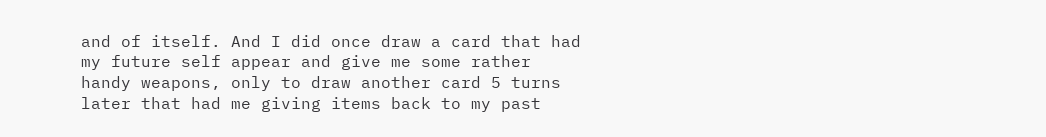and of itself. And I did once draw a card that had my future self appear and give me some rather handy weapons, only to draw another card 5 turns later that had me giving items back to my past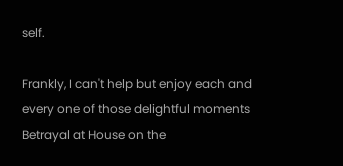self.

Frankly, I can't help but enjoy each and every one of those delightful moments Betrayal at House on the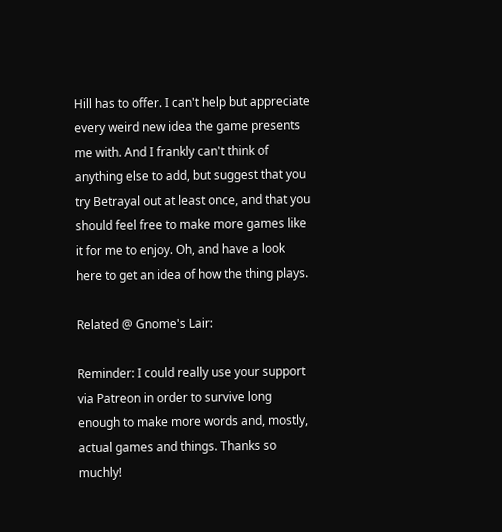Hill has to offer. I can't help but appreciate every weird new idea the game presents me with. And I frankly can't think of anything else to add, but suggest that you try Betrayal out at least once, and that you should feel free to make more games like it for me to enjoy. Oh, and have a look here to get an idea of how the thing plays.

Related @ Gnome's Lair:

Reminder: I could really use your support via Patreon in order to survive long enough to make more words and, mostly, actual games and things. Thanks so muchly!